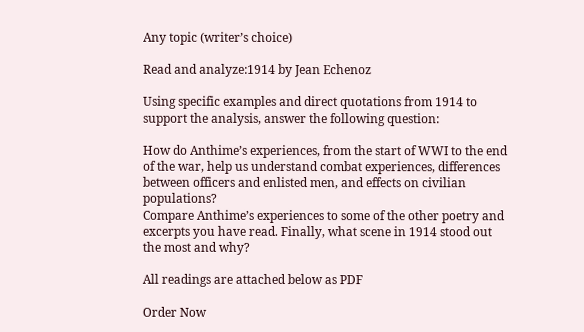Any topic (writer’s choice)

Read and analyze:1914 by Jean Echenoz

Using specific examples and direct quotations from 1914 to support the analysis, answer the following question:

How do Anthime’s experiences, from the start of WWI to the end of the war, help us understand combat experiences, differences between officers and enlisted men, and effects on civilian populations?
Compare Anthime’s experiences to some of the other poetry and excerpts you have read. Finally, what scene in 1914 stood out the most and why?

All readings are attached below as PDF

Order Now